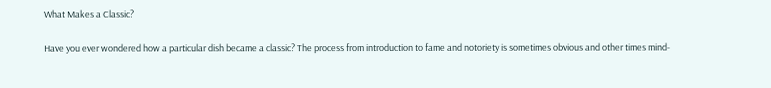What Makes a Classic?

Have you ever wondered how a particular dish became a classic? The process from introduction to fame and notoriety is sometimes obvious and other times mind-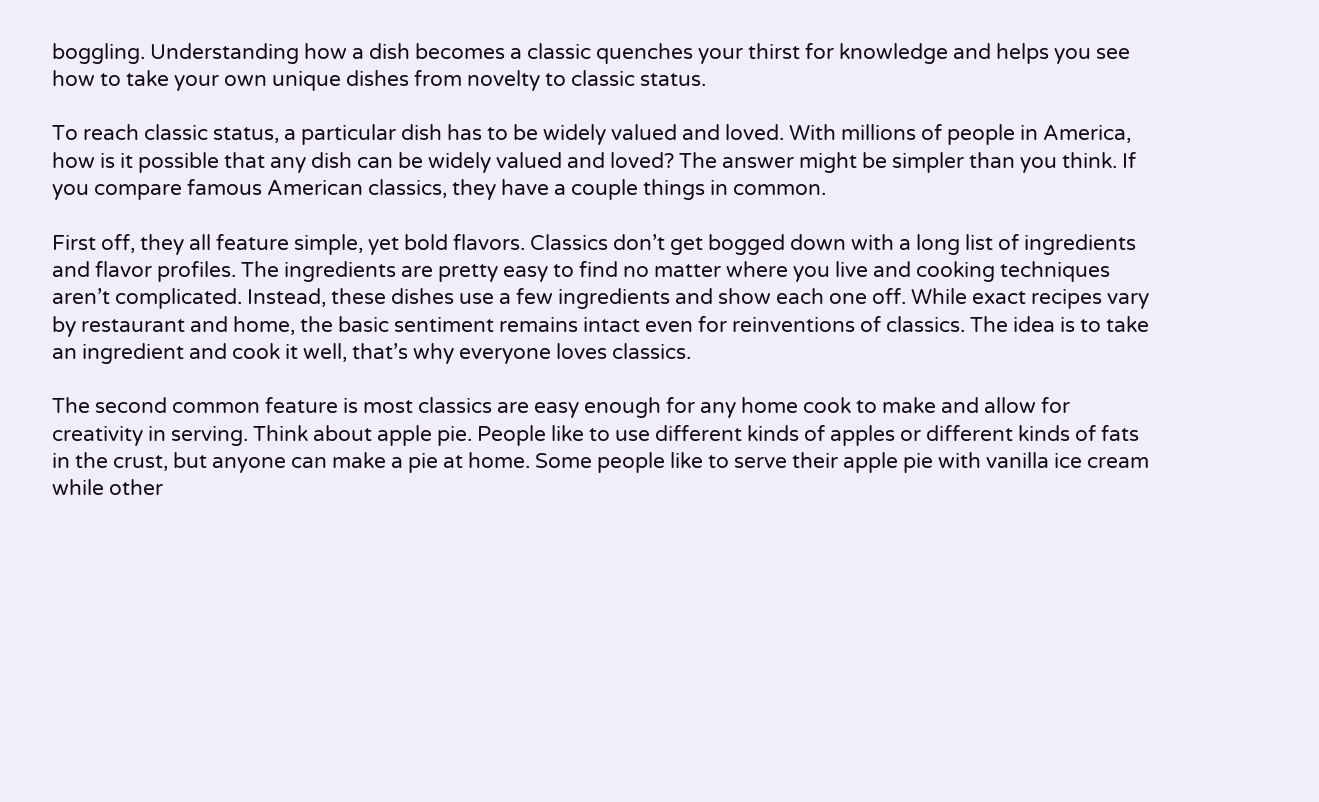boggling. Understanding how a dish becomes a classic quenches your thirst for knowledge and helps you see how to take your own unique dishes from novelty to classic status.

To reach classic status, a particular dish has to be widely valued and loved. With millions of people in America, how is it possible that any dish can be widely valued and loved? The answer might be simpler than you think. If you compare famous American classics, they have a couple things in common.

First off, they all feature simple, yet bold flavors. Classics don’t get bogged down with a long list of ingredients and flavor profiles. The ingredients are pretty easy to find no matter where you live and cooking techniques aren’t complicated. Instead, these dishes use a few ingredients and show each one off. While exact recipes vary by restaurant and home, the basic sentiment remains intact even for reinventions of classics. The idea is to take an ingredient and cook it well, that’s why everyone loves classics.

The second common feature is most classics are easy enough for any home cook to make and allow for creativity in serving. Think about apple pie. People like to use different kinds of apples or different kinds of fats in the crust, but anyone can make a pie at home. Some people like to serve their apple pie with vanilla ice cream while other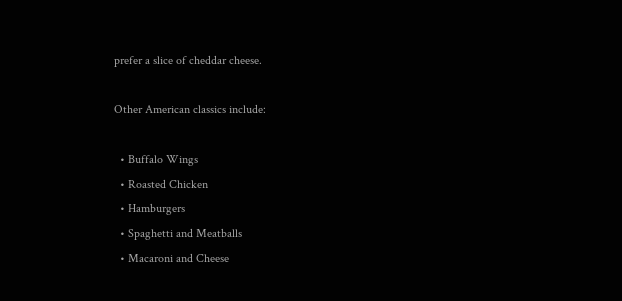prefer a slice of cheddar cheese.

Other American classics include:

  • Buffalo Wings
  • Roasted Chicken
  • Hamburgers
  • Spaghetti and Meatballs
  • Macaroni and Cheese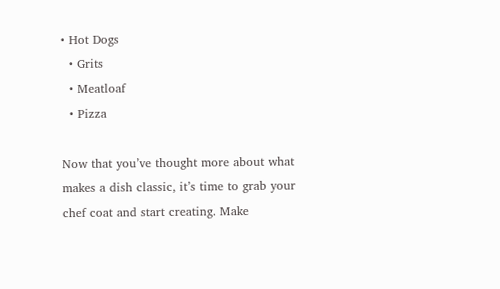• Hot Dogs
  • Grits
  • Meatloaf
  • Pizza

Now that you’ve thought more about what makes a dish classic, it’s time to grab your chef coat and start creating. Make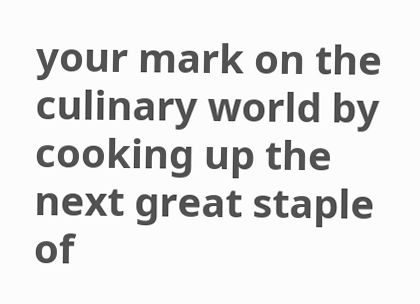your mark on the culinary world by cooking up the next great staple of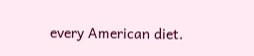every American diet.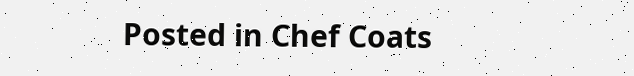Posted in Chef Coats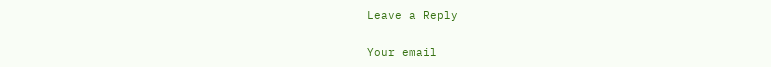Leave a Reply

Your email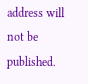address will not be published.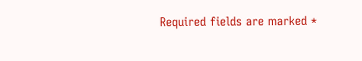Required fields are marked *